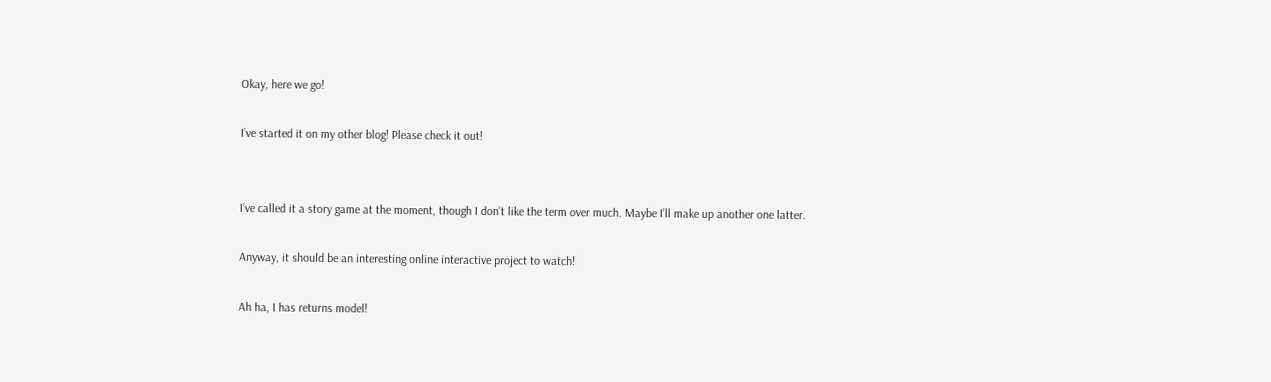Okay, here we go!

I’ve started it on my other blog! Please check it out!


I’ve called it a story game at the moment, though I don’t like the term over much. Maybe I’ll make up another one latter.

Anyway, it should be an interesting online interactive project to watch!

Ah ha, I has returns model!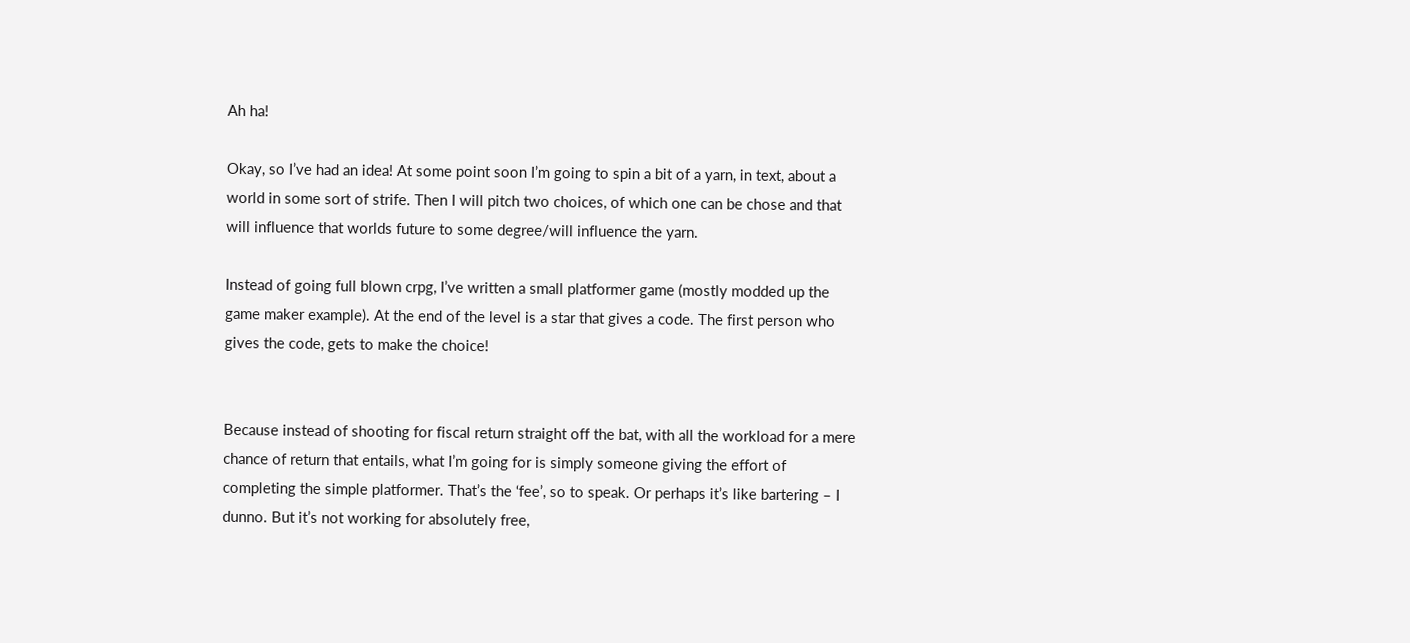Ah ha!

Okay, so I’ve had an idea! At some point soon I’m going to spin a bit of a yarn, in text, about a world in some sort of strife. Then I will pitch two choices, of which one can be chose and that will influence that worlds future to some degree/will influence the yarn.

Instead of going full blown crpg, I’ve written a small platformer game (mostly modded up the game maker example). At the end of the level is a star that gives a code. The first person who gives the code, gets to make the choice!


Because instead of shooting for fiscal return straight off the bat, with all the workload for a mere chance of return that entails, what I’m going for is simply someone giving the effort of completing the simple platformer. That’s the ‘fee’, so to speak. Or perhaps it’s like bartering – I dunno. But it’s not working for absolutely free,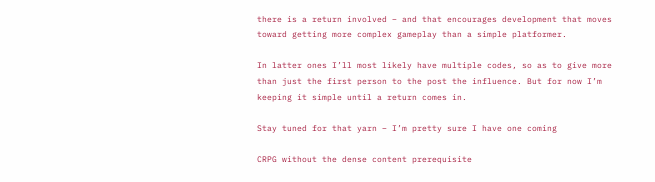there is a return involved – and that encourages development that moves toward getting more complex gameplay than a simple platformer.

In latter ones I’ll most likely have multiple codes, so as to give more than just the first person to the post the influence. But for now I’m keeping it simple until a return comes in.

Stay tuned for that yarn – I’m pretty sure I have one coming

CRPG without the dense content prerequisite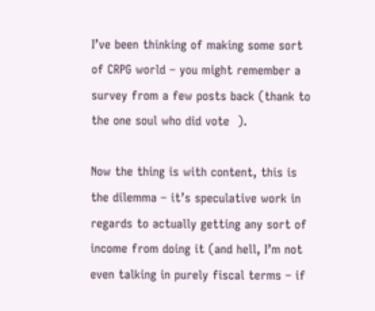I’ve been thinking of making some sort of CRPG world – you might remember a survey from a few posts back (thank to the one soul who did vote  ).

Now the thing is with content, this is the dilemma – it’s speculative work in regards to actually getting any sort of income from doing it (and hell, I’m not even talking in purely fiscal terms – if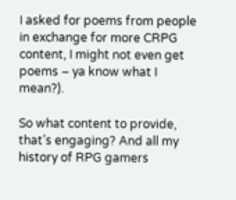I asked for poems from people in exchange for more CRPG content, I might not even get poems – ya know what I mean?).

So what content to provide, that’s engaging? And all my history of RPG gamers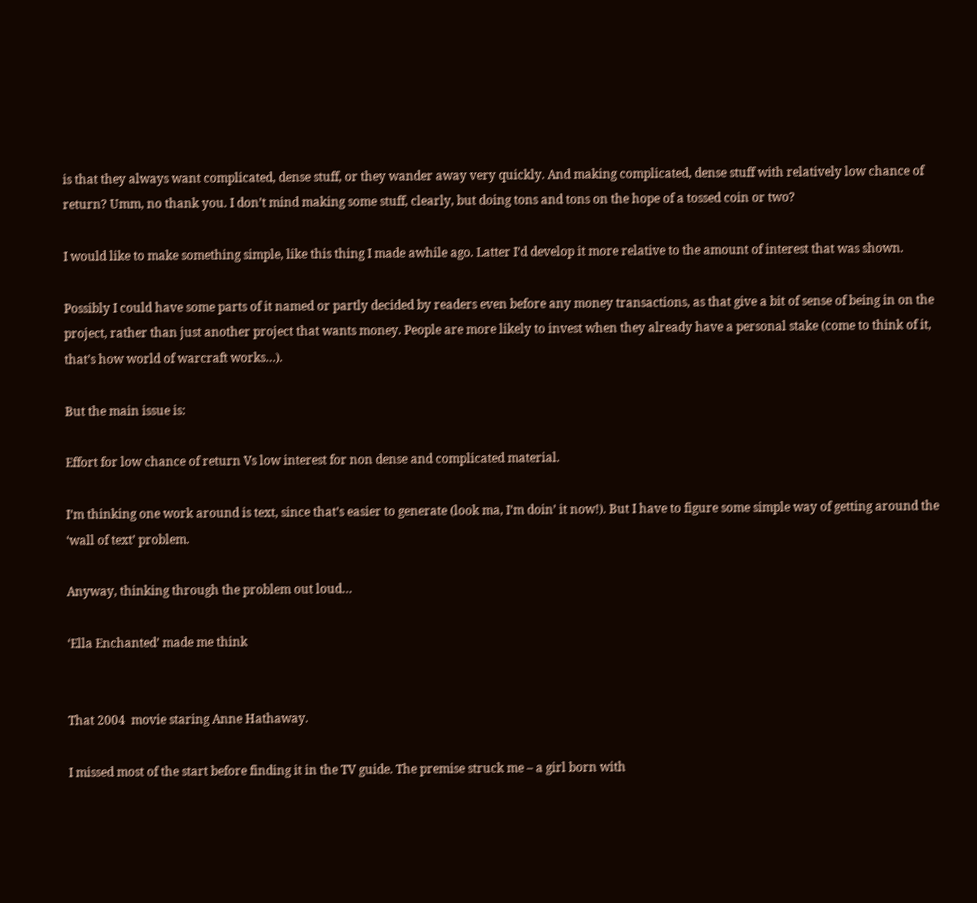is that they always want complicated, dense stuff, or they wander away very quickly. And making complicated, dense stuff with relatively low chance of return? Umm, no thank you. I don’t mind making some stuff, clearly, but doing tons and tons on the hope of a tossed coin or two?

I would like to make something simple, like this thing I made awhile ago. Latter I’d develop it more relative to the amount of interest that was shown.

Possibly I could have some parts of it named or partly decided by readers even before any money transactions, as that give a bit of sense of being in on the project, rather than just another project that wants money. People are more likely to invest when they already have a personal stake (come to think of it, that’s how world of warcraft works…).

But the main issue is:

Effort for low chance of return Vs low interest for non dense and complicated material.

I’m thinking one work around is text, since that’s easier to generate (look ma, I’m doin’ it now!). But I have to figure some simple way of getting around the ‘wall of text’ problem.

Anyway, thinking through the problem out loud…

‘Ella Enchanted’ made me think


That 2004  movie staring Anne Hathaway.

I missed most of the start before finding it in the TV guide. The premise struck me – a girl born with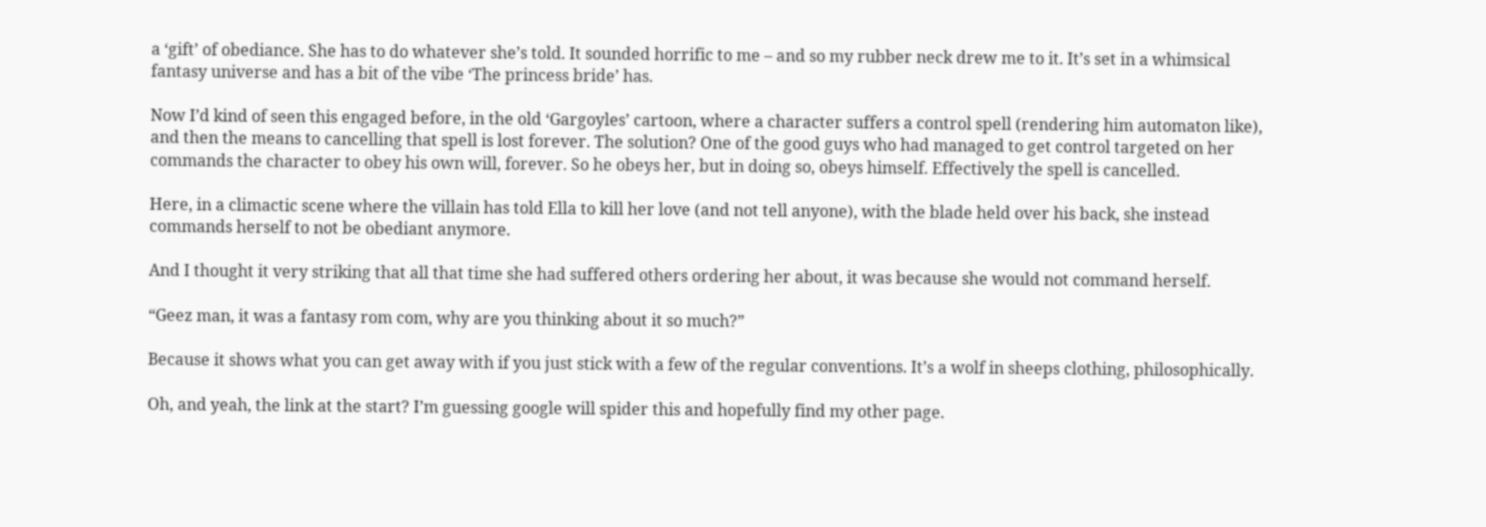a ‘gift’ of obediance. She has to do whatever she’s told. It sounded horrific to me – and so my rubber neck drew me to it. It’s set in a whimsical fantasy universe and has a bit of the vibe ‘The princess bride’ has.

Now I’d kind of seen this engaged before, in the old ‘Gargoyles’ cartoon, where a character suffers a control spell (rendering him automaton like), and then the means to cancelling that spell is lost forever. The solution? One of the good guys who had managed to get control targeted on her commands the character to obey his own will, forever. So he obeys her, but in doing so, obeys himself. Effectively the spell is cancelled.

Here, in a climactic scene where the villain has told Ella to kill her love (and not tell anyone), with the blade held over his back, she instead commands herself to not be obediant anymore.

And I thought it very striking that all that time she had suffered others ordering her about, it was because she would not command herself.

“Geez man, it was a fantasy rom com, why are you thinking about it so much?”

Because it shows what you can get away with if you just stick with a few of the regular conventions. It’s a wolf in sheeps clothing, philosophically.

Oh, and yeah, the link at the start? I’m guessing google will spider this and hopefully find my other page.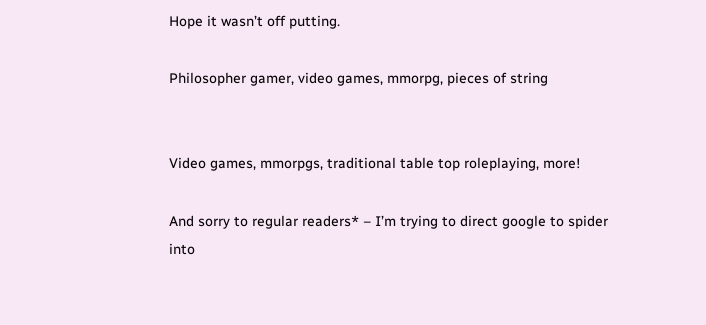Hope it wasn’t off putting.

Philosopher gamer, video games, mmorpg, pieces of string


Video games, mmorpgs, traditional table top roleplaying, more!

And sorry to regular readers* – I’m trying to direct google to spider into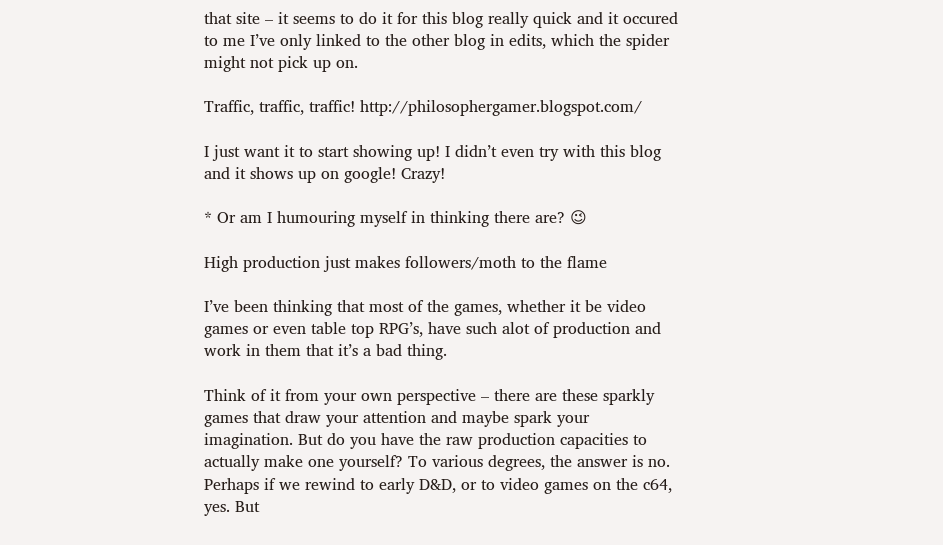that site – it seems to do it for this blog really quick and it occured to me I’ve only linked to the other blog in edits, which the spider might not pick up on.

Traffic, traffic, traffic! http://philosophergamer.blogspot.com/

I just want it to start showing up! I didn’t even try with this blog and it shows up on google! Crazy!

* Or am I humouring myself in thinking there are? 😉

High production just makes followers/moth to the flame

I’ve been thinking that most of the games, whether it be video games or even table top RPG’s, have such alot of production and work in them that it’s a bad thing.

Think of it from your own perspective – there are these sparkly games that draw your attention and maybe spark your imagination. But do you have the raw production capacities to actually make one yourself? To various degrees, the answer is no. Perhaps if we rewind to early D&D, or to video games on the c64, yes. But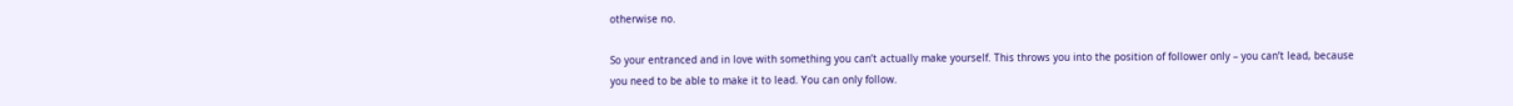otherwise no.

So your entranced and in love with something you can’t actually make yourself. This throws you into the position of follower only – you can’t lead, because you need to be able to make it to lead. You can only follow.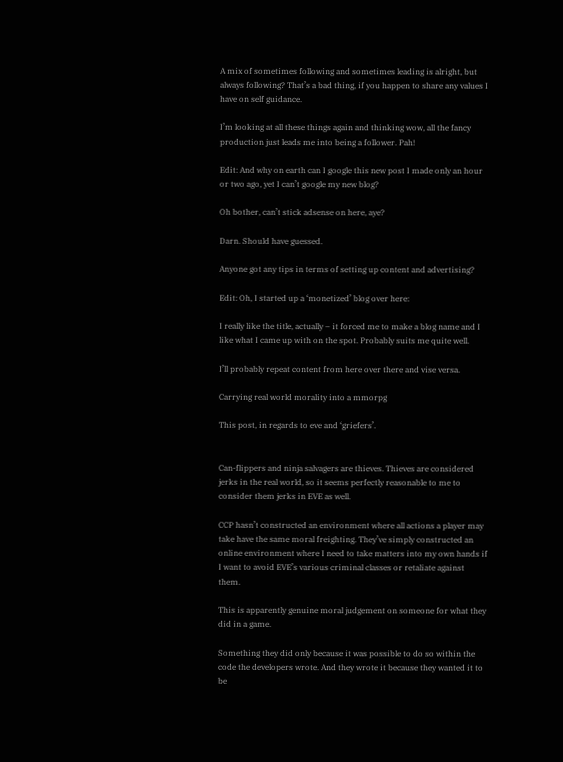A mix of sometimes following and sometimes leading is alright, but always following? That’s a bad thing, if you happen to share any values I have on self guidance.

I’m looking at all these things again and thinking wow, all the fancy production just leads me into being a follower. Pah!

Edit: And why on earth can I google this new post I made only an hour or two ago, yet I can’t google my new blog?

Oh bother, can’t stick adsense on here, aye?

Darn. Should have guessed.

Anyone got any tips in terms of setting up content and advertising?

Edit: Oh, I started up a ‘monetized’ blog over here:

I really like the title, actually – it forced me to make a blog name and I like what I came up with on the spot. Probably suits me quite well.

I’ll probably repeat content from here over there and vise versa.

Carrying real world morality into a mmorpg

This post, in regards to eve and ‘griefers’.


Can-flippers and ninja salvagers are thieves. Thieves are considered jerks in the real world, so it seems perfectly reasonable to me to consider them jerks in EVE as well.

CCP hasn’t constructed an environment where all actions a player may take have the same moral freighting. They’ve simply constructed an online environment where I need to take matters into my own hands if I want to avoid EVE’s various criminal classes or retaliate against them.

This is apparently genuine moral judgement on someone for what they did in a game.

Something they did only because it was possible to do so within the code the developers wrote. And they wrote it because they wanted it to be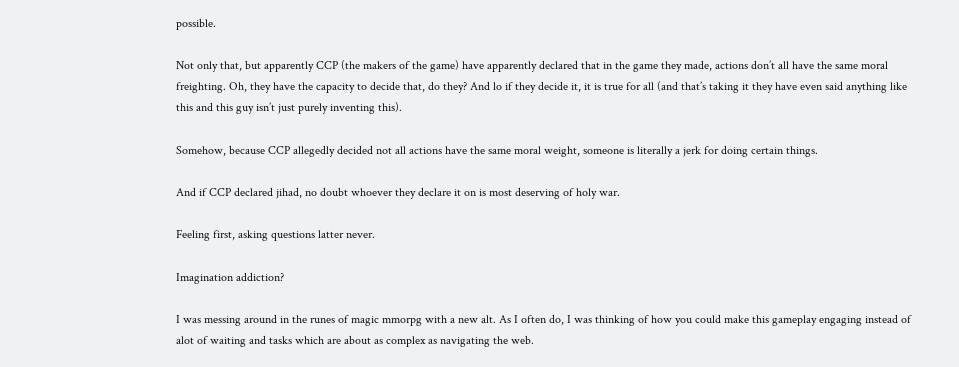possible.

Not only that, but apparently CCP (the makers of the game) have apparently declared that in the game they made, actions don’t all have the same moral freighting. Oh, they have the capacity to decide that, do they? And lo if they decide it, it is true for all (and that’s taking it they have even said anything like this and this guy isn’t just purely inventing this).

Somehow, because CCP allegedly decided not all actions have the same moral weight, someone is literally a jerk for doing certain things.

And if CCP declared jihad, no doubt whoever they declare it on is most deserving of holy war.

Feeling first, asking questions latter never.

Imagination addiction?

I was messing around in the runes of magic mmorpg with a new alt. As I often do, I was thinking of how you could make this gameplay engaging instead of alot of waiting and tasks which are about as complex as navigating the web.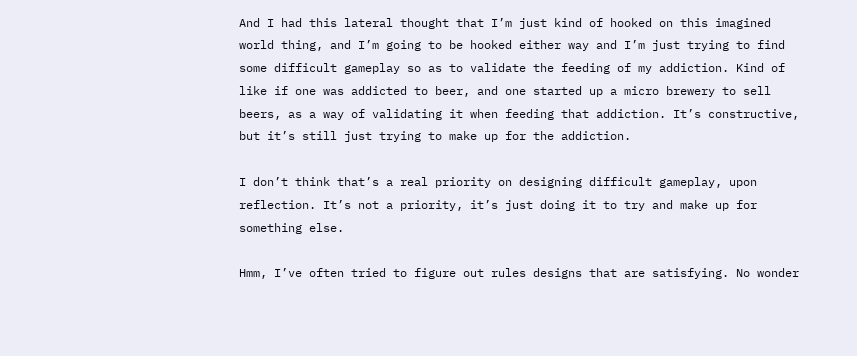And I had this lateral thought that I’m just kind of hooked on this imagined world thing, and I’m going to be hooked either way and I’m just trying to find some difficult gameplay so as to validate the feeding of my addiction. Kind of like if one was addicted to beer, and one started up a micro brewery to sell beers, as a way of validating it when feeding that addiction. It’s constructive, but it’s still just trying to make up for the addiction.

I don’t think that’s a real priority on designing difficult gameplay, upon reflection. It’s not a priority, it’s just doing it to try and make up for something else.

Hmm, I’ve often tried to figure out rules designs that are satisfying. No wonder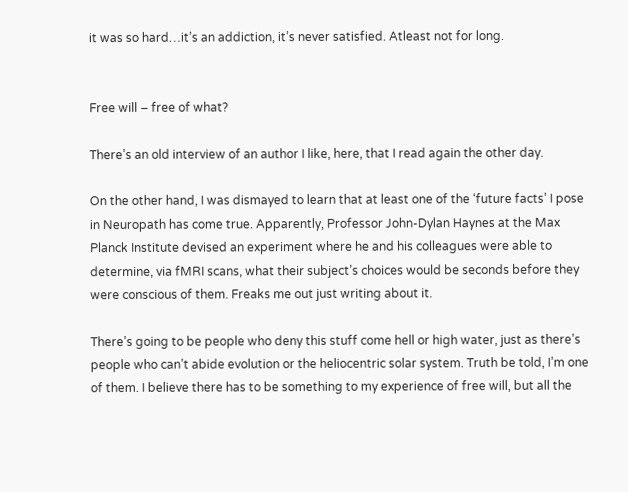it was so hard…it’s an addiction, it’s never satisfied. Atleast not for long.


Free will – free of what?

There’s an old interview of an author I like, here, that I read again the other day.

On the other hand, I was dismayed to learn that at least one of the ‘future facts’ I pose in Neuropath has come true. Apparently, Professor John-Dylan Haynes at the Max Planck Institute devised an experiment where he and his colleagues were able to determine, via fMRI scans, what their subject’s choices would be seconds before they were conscious of them. Freaks me out just writing about it.

There’s going to be people who deny this stuff come hell or high water, just as there’s people who can’t abide evolution or the heliocentric solar system. Truth be told, I’m one of them. I believe there has to be something to my experience of free will, but all the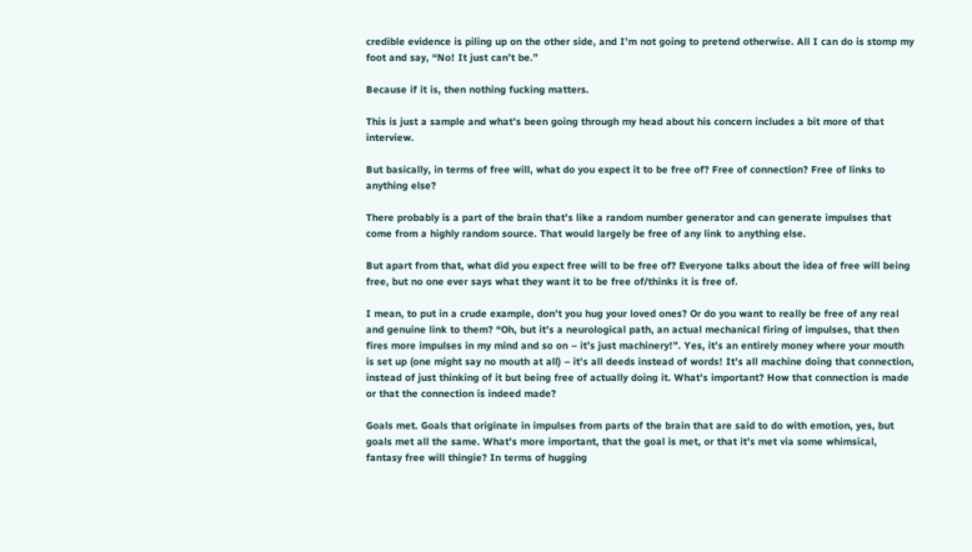credible evidence is piling up on the other side, and I’m not going to pretend otherwise. All I can do is stomp my foot and say, “No! It just can’t be.”

Because if it is, then nothing fucking matters.

This is just a sample and what’s been going through my head about his concern includes a bit more of that interview.

But basically, in terms of free will, what do you expect it to be free of? Free of connection? Free of links to anything else?

There probably is a part of the brain that’s like a random number generator and can generate impulses that come from a highly random source. That would largely be free of any link to anything else.

But apart from that, what did you expect free will to be free of? Everyone talks about the idea of free will being free, but no one ever says what they want it to be free of/thinks it is free of.

I mean, to put in a crude example, don’t you hug your loved ones? Or do you want to really be free of any real and genuine link to them? “Oh, but it’s a neurological path, an actual mechanical firing of impulses, that then fires more impulses in my mind and so on – it’s just machinery!”. Yes, it’s an entirely money where your mouth is set up (one might say no mouth at all) – it’s all deeds instead of words! It’s all machine doing that connection, instead of just thinking of it but being free of actually doing it. What’s important? How that connection is made or that the connection is indeed made?

Goals met. Goals that originate in impulses from parts of the brain that are said to do with emotion, yes, but goals met all the same. What’s more important, that the goal is met, or that it’s met via some whimsical, fantasy free will thingie? In terms of hugging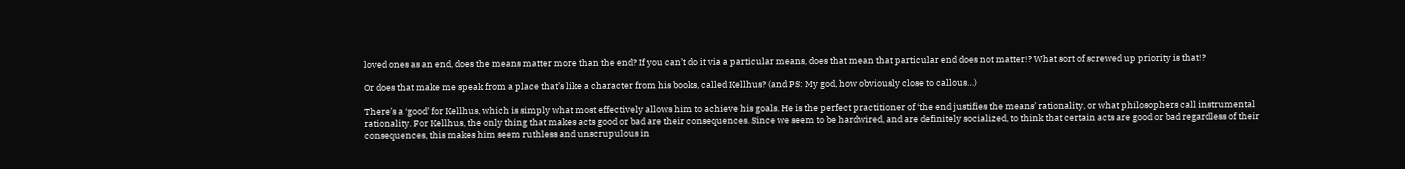loved ones as an end, does the means matter more than the end? If you can’t do it via a particular means, does that mean that particular end does not matter!? What sort of screwed up priority is that!?

Or does that make me speak from a place that’s like a character from his books, called Kellhus? (and PS: My god, how obviously close to callous…)

There’s a ‘good’ for Kellhus, which is simply what most effectively allows him to achieve his goals. He is the perfect practitioner of ‘the end justifies the means’ rationality, or what philosophers call instrumental rationality. For Kellhus, the only thing that makes acts good or bad are their consequences. Since we seem to be hardwired, and are definitely socialized, to think that certain acts are good or bad regardless of their consequences, this makes him seem ruthless and unscrupulous in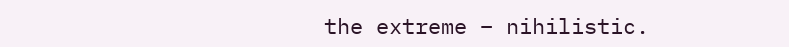the extreme – nihilistic.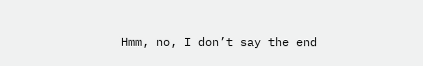Hmm, no, I don’t say the end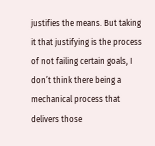justifies the means. But taking it that justifying is the process of not failing certain goals, I don’t think there being a mechanical process that delivers those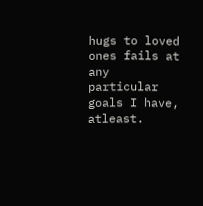hugs to loved ones fails at any particular goals I have, atleast.